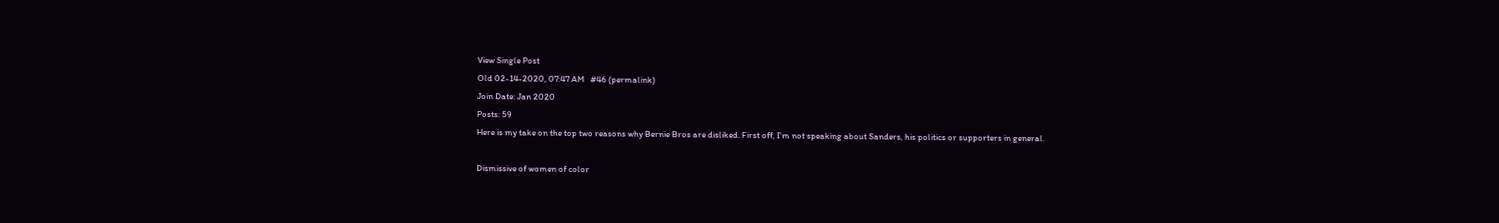View Single Post
Old 02-14-2020, 07:47 AM   #46 (permalink)
Join Date: Jan 2020
Posts: 59
Here is my take on the top two reasons why Bernie Bros are disliked. First off, I'm not speaking about Sanders, his politics or supporters in general.

Dismissive of women of color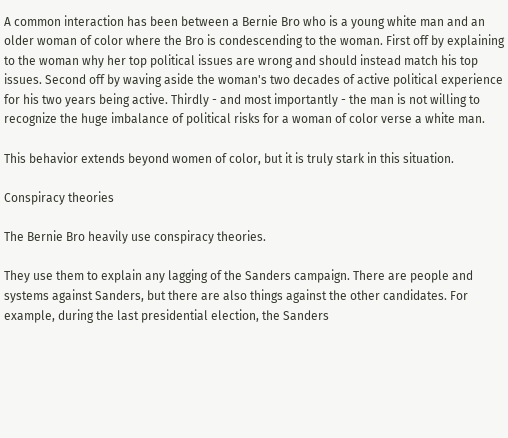A common interaction has been between a Bernie Bro who is a young white man and an older woman of color where the Bro is condescending to the woman. First off by explaining to the woman why her top political issues are wrong and should instead match his top issues. Second off by waving aside the woman's two decades of active political experience for his two years being active. Thirdly - and most importantly - the man is not willing to recognize the huge imbalance of political risks for a woman of color verse a white man.

This behavior extends beyond women of color, but it is truly stark in this situation.

Conspiracy theories

The Bernie Bro heavily use conspiracy theories.

They use them to explain any lagging of the Sanders campaign. There are people and systems against Sanders, but there are also things against the other candidates. For example, during the last presidential election, the Sanders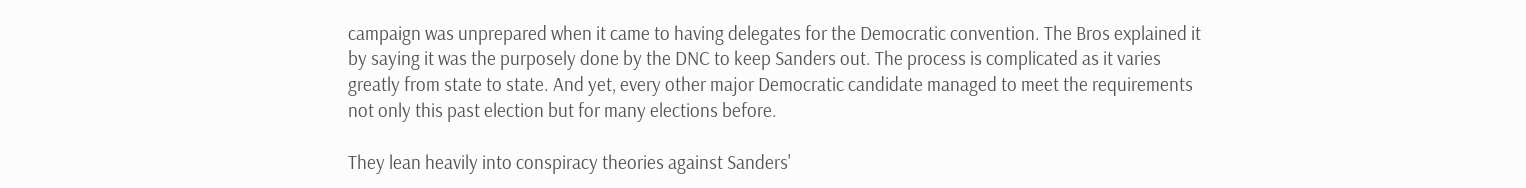campaign was unprepared when it came to having delegates for the Democratic convention. The Bros explained it by saying it was the purposely done by the DNC to keep Sanders out. The process is complicated as it varies greatly from state to state. And yet, every other major Democratic candidate managed to meet the requirements not only this past election but for many elections before.

They lean heavily into conspiracy theories against Sanders'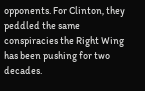opponents. For Clinton, they peddled the same conspiracies the Right Wing has been pushing for two decades.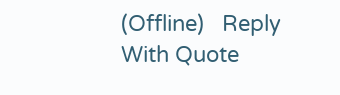(Offline)   Reply With Quote